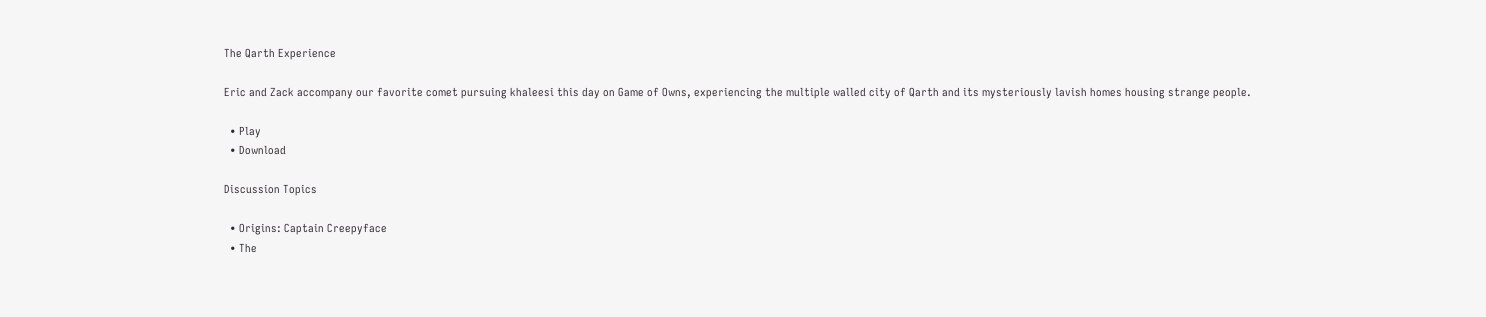The Qarth Experience

Eric and Zack accompany our favorite comet pursuing khaleesi this day on Game of Owns, experiencing the multiple walled city of Qarth and its mysteriously lavish homes housing strange people.

  • Play
  • Download

Discussion Topics

  • Origins: Captain Creepyface
  • The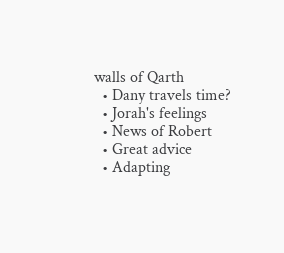walls of Qarth
  • Dany travels time?
  • Jorah's feelings
  • News of Robert
  • Great advice
  • Adapting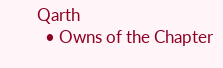Qarth
  • Owns of the Chapter